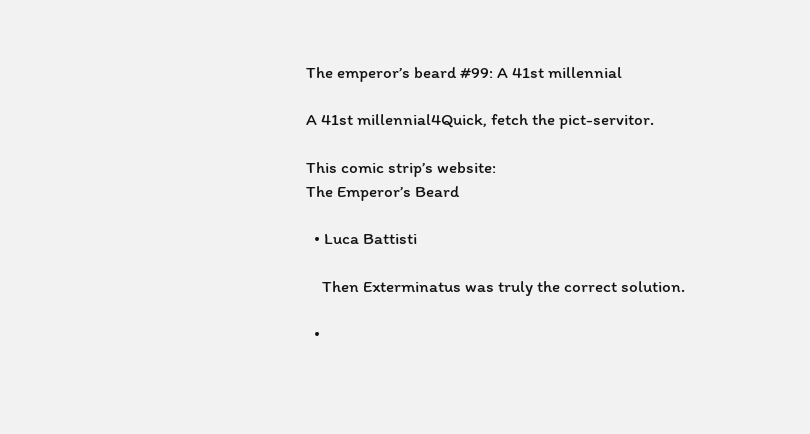The emperor’s beard #99: A 41st millennial

A 41st millennial4Quick, fetch the pict-servitor.

This comic strip’s website:
The Emperor’s Beard

  • Luca Battisti

    Then Exterminatus was truly the correct solution.

  •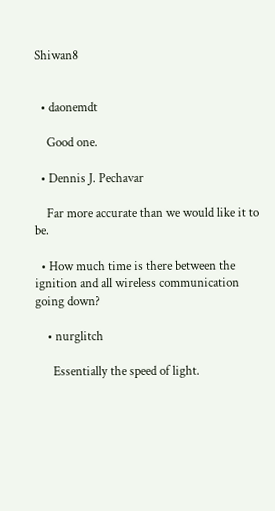Shiwan8


  • daonemdt

    Good one.

  • Dennis J. Pechavar

    Far more accurate than we would like it to be.

  • How much time is there between the ignition and all wireless communication going down?

    • nurglitch

      Essentially the speed of light.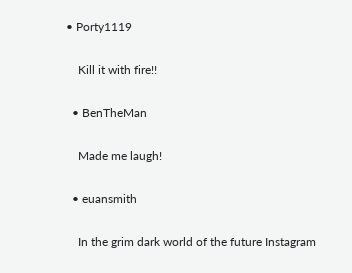• Porty1119

    Kill it with fire!!

  • BenTheMan

    Made me laugh!

  • euansmith

    In the grim dark world of the future Instagram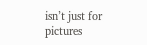isn’t just for pictures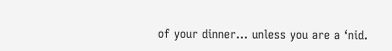of your dinner… unless you are a ‘nid.